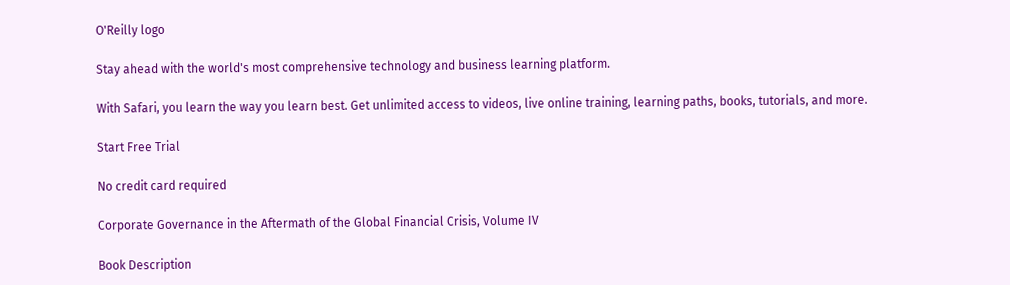O'Reilly logo

Stay ahead with the world's most comprehensive technology and business learning platform.

With Safari, you learn the way you learn best. Get unlimited access to videos, live online training, learning paths, books, tutorials, and more.

Start Free Trial

No credit card required

Corporate Governance in the Aftermath of the Global Financial Crisis, Volume IV

Book Description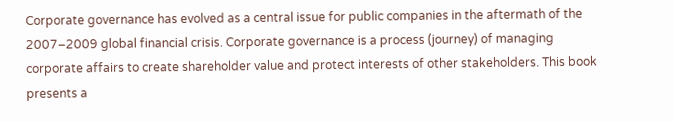Corporate governance has evolved as a central issue for public companies in the aftermath of the 2007–2009 global financial crisis. Corporate governance is a process (journey) of managing corporate affairs to create shareholder value and protect interests of other stakeholders. This book presents a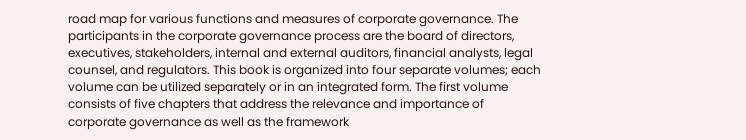road map for various functions and measures of corporate governance. The participants in the corporate governance process are the board of directors, executives, stakeholders, internal and external auditors, financial analysts, legal counsel, and regulators. This book is organized into four separate volumes; each volume can be utilized separately or in an integrated form. The first volume consists of five chapters that address the relevance and importance of corporate governance as well as the framework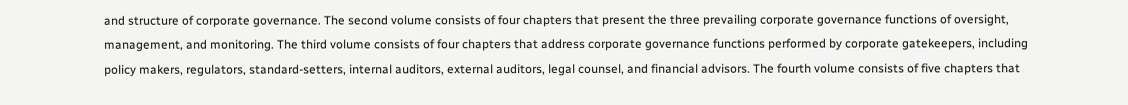and structure of corporate governance. The second volume consists of four chapters that present the three prevailing corporate governance functions of oversight, management, and monitoring. The third volume consists of four chapters that address corporate governance functions performed by corporate gatekeepers, including policy makers, regulators, standard-setters, internal auditors, external auditors, legal counsel, and financial advisors. The fourth volume consists of five chapters that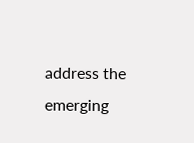address the emerging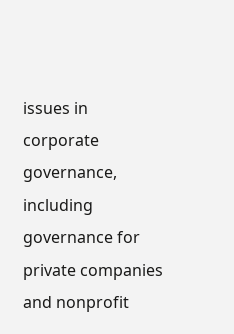issues in corporate governance, including governance for private companies and nonprofit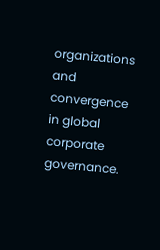organizations and convergence in global corporate governance.